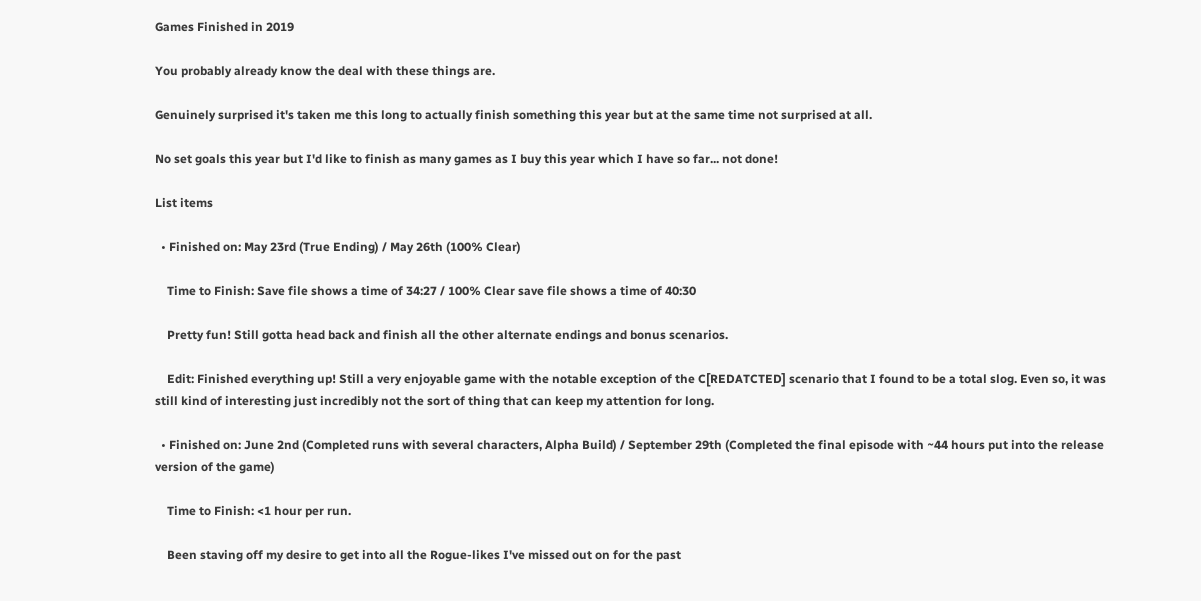Games Finished in 2019

You probably already know the deal with these things are.

Genuinely surprised it's taken me this long to actually finish something this year but at the same time not surprised at all.

No set goals this year but I'd like to finish as many games as I buy this year which I have so far... not done!

List items

  • Finished on: May 23rd (True Ending) / May 26th (100% Clear)

    Time to Finish: Save file shows a time of 34:27 / 100% Clear save file shows a time of 40:30

    Pretty fun! Still gotta head back and finish all the other alternate endings and bonus scenarios.

    Edit: Finished everything up! Still a very enjoyable game with the notable exception of the C[REDATCTED] scenario that I found to be a total slog. Even so, it was still kind of interesting just incredibly not the sort of thing that can keep my attention for long.

  • Finished on: June 2nd (Completed runs with several characters, Alpha Build) / September 29th (Completed the final episode with ~44 hours put into the release version of the game)

    Time to Finish: <1 hour per run.

    Been staving off my desire to get into all the Rogue-likes I've missed out on for the past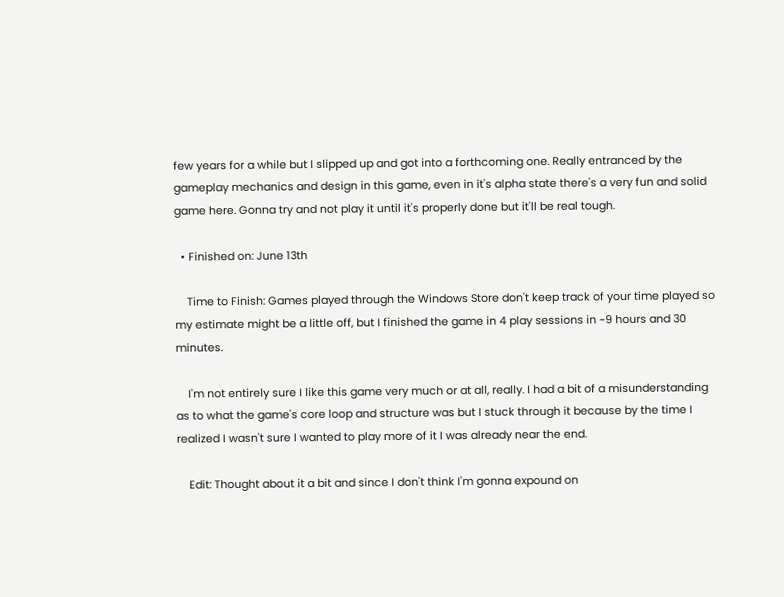few years for a while but I slipped up and got into a forthcoming one. Really entranced by the gameplay mechanics and design in this game, even in it's alpha state there's a very fun and solid game here. Gonna try and not play it until it's properly done but it'll be real tough.

  • Finished on: June 13th

    Time to Finish: Games played through the Windows Store don't keep track of your time played so my estimate might be a little off, but I finished the game in 4 play sessions in ~9 hours and 30 minutes.

    I'm not entirely sure I like this game very much or at all, really. I had a bit of a misunderstanding as to what the game's core loop and structure was but I stuck through it because by the time I realized I wasn't sure I wanted to play more of it I was already near the end.

    Edit: Thought about it a bit and since I don't think I'm gonna expound on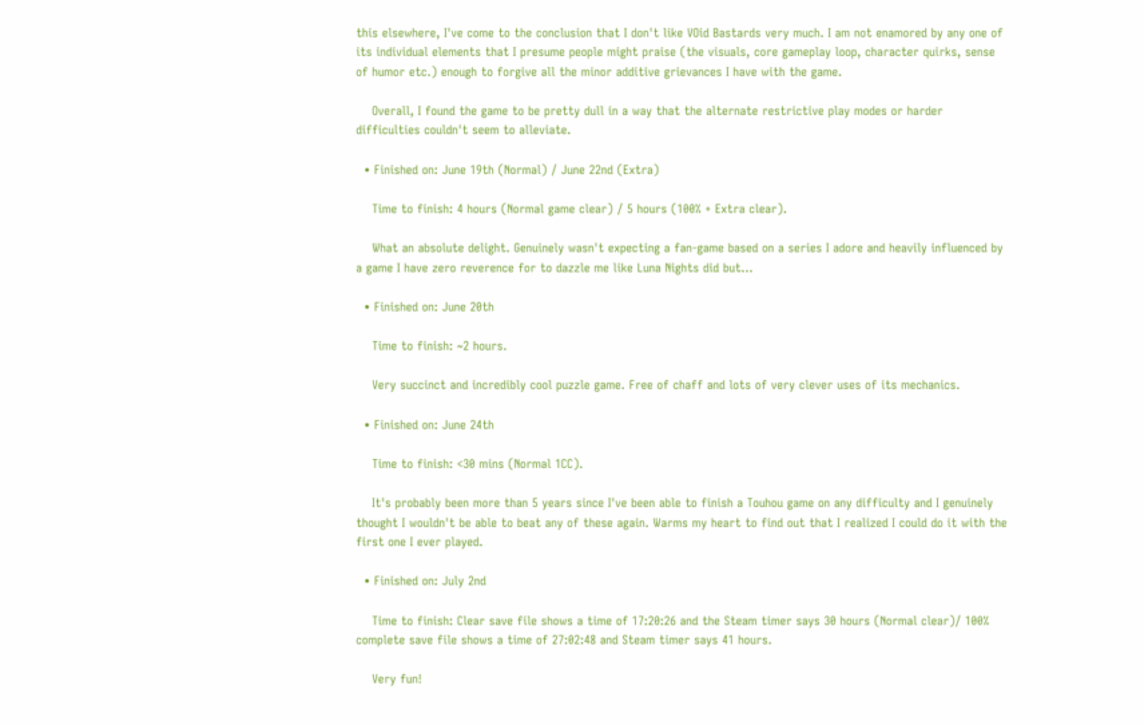this elsewhere, I've come to the conclusion that I don't like VOid Bastards very much. I am not enamored by any one of its individual elements that I presume people might praise (the visuals, core gameplay loop, character quirks, sense of humor etc.) enough to forgive all the minor additive grievances I have with the game.

    Overall, I found the game to be pretty dull in a way that the alternate restrictive play modes or harder difficulties couldn't seem to alleviate.

  • Finished on: June 19th (Normal) / June 22nd (Extra)

    Time to finish: 4 hours (Normal game clear) / 5 hours (100% + Extra clear).

    What an absolute delight. Genuinely wasn't expecting a fan-game based on a series I adore and heavily influenced by a game I have zero reverence for to dazzle me like Luna Nights did but...

  • Finished on: June 20th

    Time to finish: ~2 hours.

    Very succinct and incredibly cool puzzle game. Free of chaff and lots of very clever uses of its mechanics.

  • Finished on: June 24th

    Time to finish: <30 mins (Normal 1CC).

    It's probably been more than 5 years since I've been able to finish a Touhou game on any difficulty and I genuinely thought I wouldn't be able to beat any of these again. Warms my heart to find out that I realized I could do it with the first one I ever played.

  • Finished on: July 2nd

    Time to finish: Clear save file shows a time of 17:20:26 and the Steam timer says 30 hours (Normal clear)/ 100% complete save file shows a time of 27:02:48 and Steam timer says 41 hours.

    Very fun!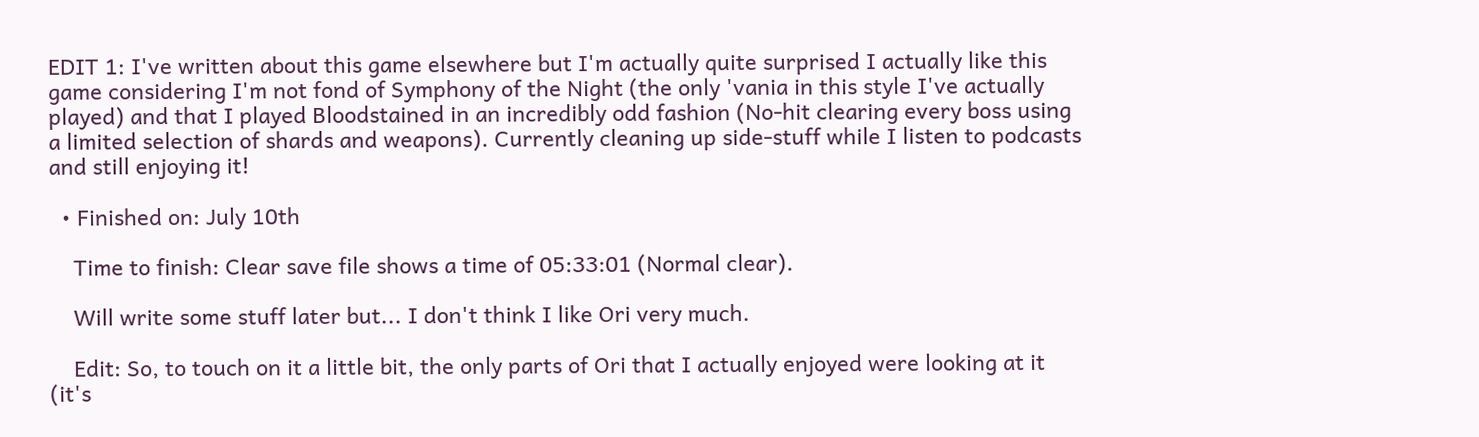EDIT 1: I've written about this game elsewhere but I'm actually quite surprised I actually like this game considering I'm not fond of Symphony of the Night (the only 'vania in this style I've actually played) and that I played Bloodstained in an incredibly odd fashion (No-hit clearing every boss using a limited selection of shards and weapons). Currently cleaning up side-stuff while I listen to podcasts and still enjoying it!

  • Finished on: July 10th

    Time to finish: Clear save file shows a time of 05:33:01 (Normal clear).

    Will write some stuff later but... I don't think I like Ori very much.

    Edit: So, to touch on it a little bit, the only parts of Ori that I actually enjoyed were looking at it (it's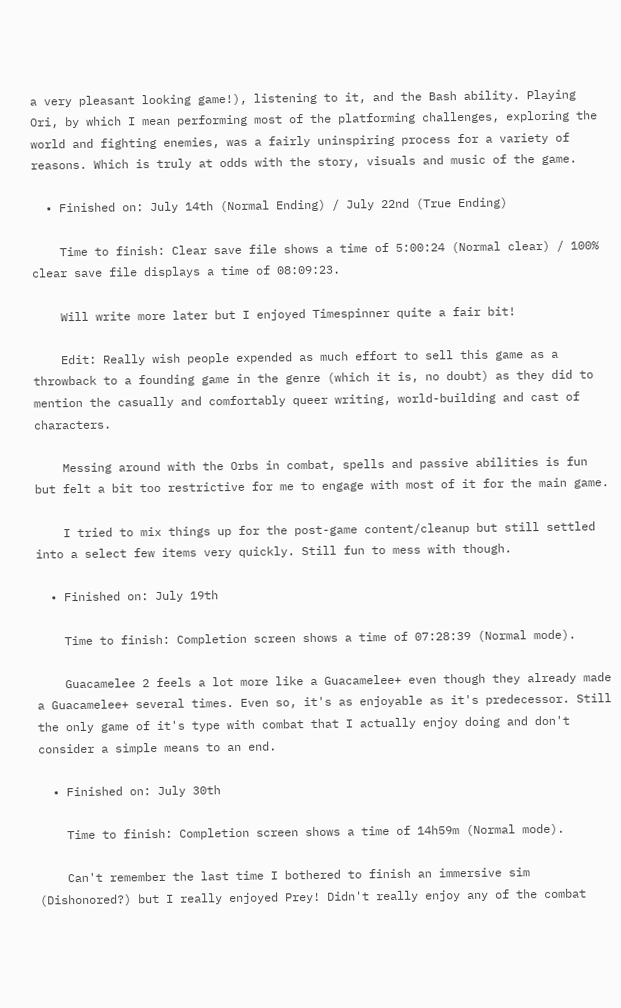a very pleasant looking game!), listening to it, and the Bash ability. Playing Ori, by which I mean performing most of the platforming challenges, exploring the world and fighting enemies, was a fairly uninspiring process for a variety of reasons. Which is truly at odds with the story, visuals and music of the game.

  • Finished on: July 14th (Normal Ending) / July 22nd (True Ending)

    Time to finish: Clear save file shows a time of 5:00:24 (Normal clear) / 100% clear save file displays a time of 08:09:23.

    Will write more later but I enjoyed Timespinner quite a fair bit!

    Edit: Really wish people expended as much effort to sell this game as a throwback to a founding game in the genre (which it is, no doubt) as they did to mention the casually and comfortably queer writing, world-building and cast of characters.

    Messing around with the Orbs in combat, spells and passive abilities is fun but felt a bit too restrictive for me to engage with most of it for the main game.

    I tried to mix things up for the post-game content/cleanup but still settled into a select few items very quickly. Still fun to mess with though.

  • Finished on: July 19th

    Time to finish: Completion screen shows a time of 07:28:39 (Normal mode).

    Guacamelee 2 feels a lot more like a Guacamelee+ even though they already made a Guacamelee+ several times. Even so, it's as enjoyable as it's predecessor. Still the only game of it's type with combat that I actually enjoy doing and don't consider a simple means to an end.

  • Finished on: July 30th

    Time to finish: Completion screen shows a time of 14h59m (Normal mode).

    Can't remember the last time I bothered to finish an immersive sim (Dishonored?) but I really enjoyed Prey! Didn't really enjoy any of the combat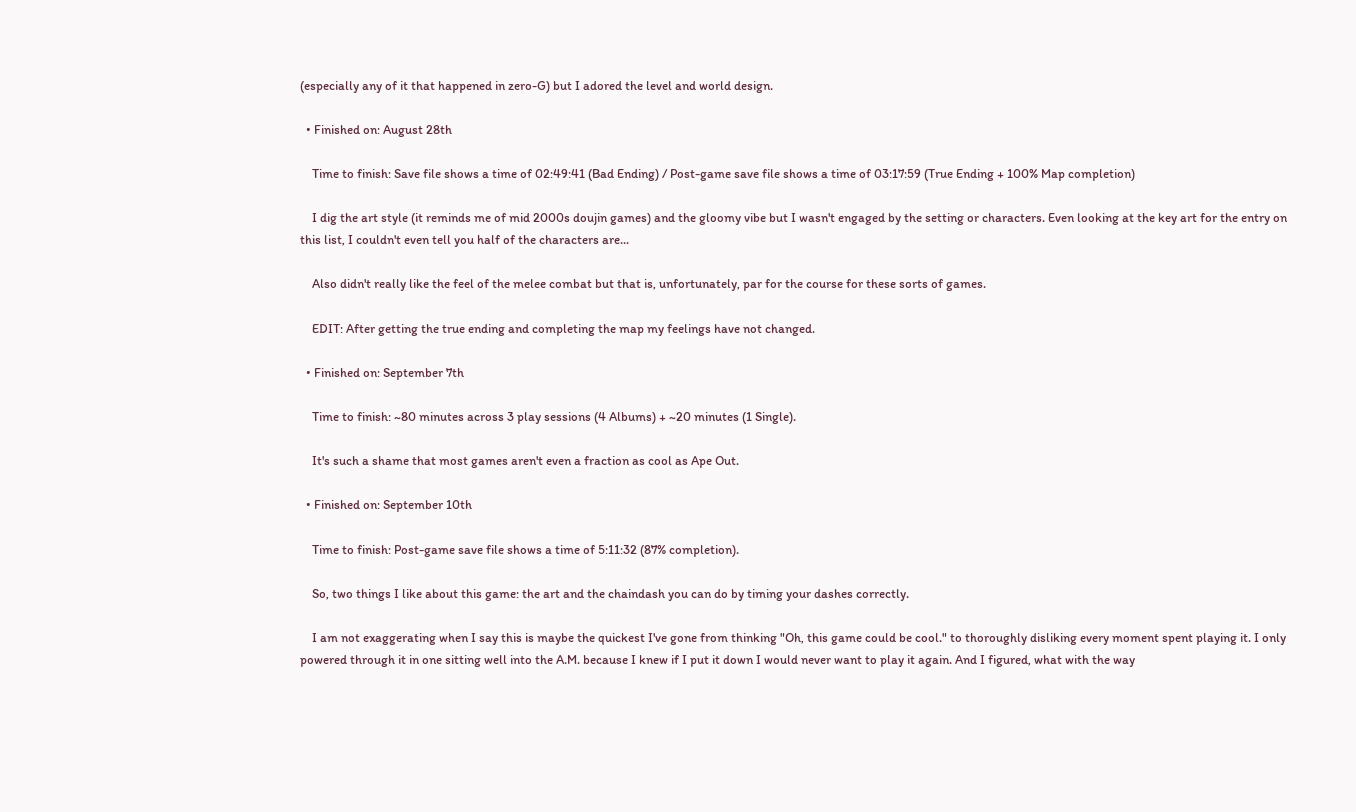(especially any of it that happened in zero-G) but I adored the level and world design.

  • Finished on: August 28th

    Time to finish: Save file shows a time of 02:49:41 (Bad Ending) / Post-game save file shows a time of 03:17:59 (True Ending + 100% Map completion)

    I dig the art style (it reminds me of mid 2000s doujin games) and the gloomy vibe but I wasn't engaged by the setting or characters. Even looking at the key art for the entry on this list, I couldn't even tell you half of the characters are...

    Also didn't really like the feel of the melee combat but that is, unfortunately, par for the course for these sorts of games.

    EDIT: After getting the true ending and completing the map my feelings have not changed.

  • Finished on: September 7th

    Time to finish: ~80 minutes across 3 play sessions (4 Albums) + ~20 minutes (1 Single).

    It's such a shame that most games aren't even a fraction as cool as Ape Out.

  • Finished on: September 10th

    Time to finish: Post-game save file shows a time of 5:11:32 (87% completion).

    So, two things I like about this game: the art and the chaindash you can do by timing your dashes correctly.

    I am not exaggerating when I say this is maybe the quickest I've gone from thinking "Oh, this game could be cool." to thoroughly disliking every moment spent playing it. I only powered through it in one sitting well into the A.M. because I knew if I put it down I would never want to play it again. And I figured, what with the way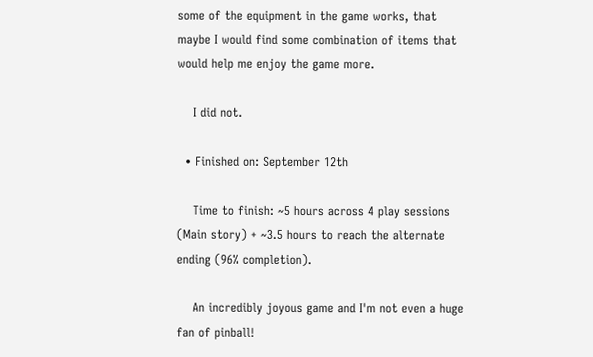some of the equipment in the game works, that maybe I would find some combination of items that would help me enjoy the game more.

    I did not.

  • Finished on: September 12th

    Time to finish: ~5 hours across 4 play sessions (Main story) + ~3.5 hours to reach the alternate ending (96% completion).

    An incredibly joyous game and I'm not even a huge fan of pinball!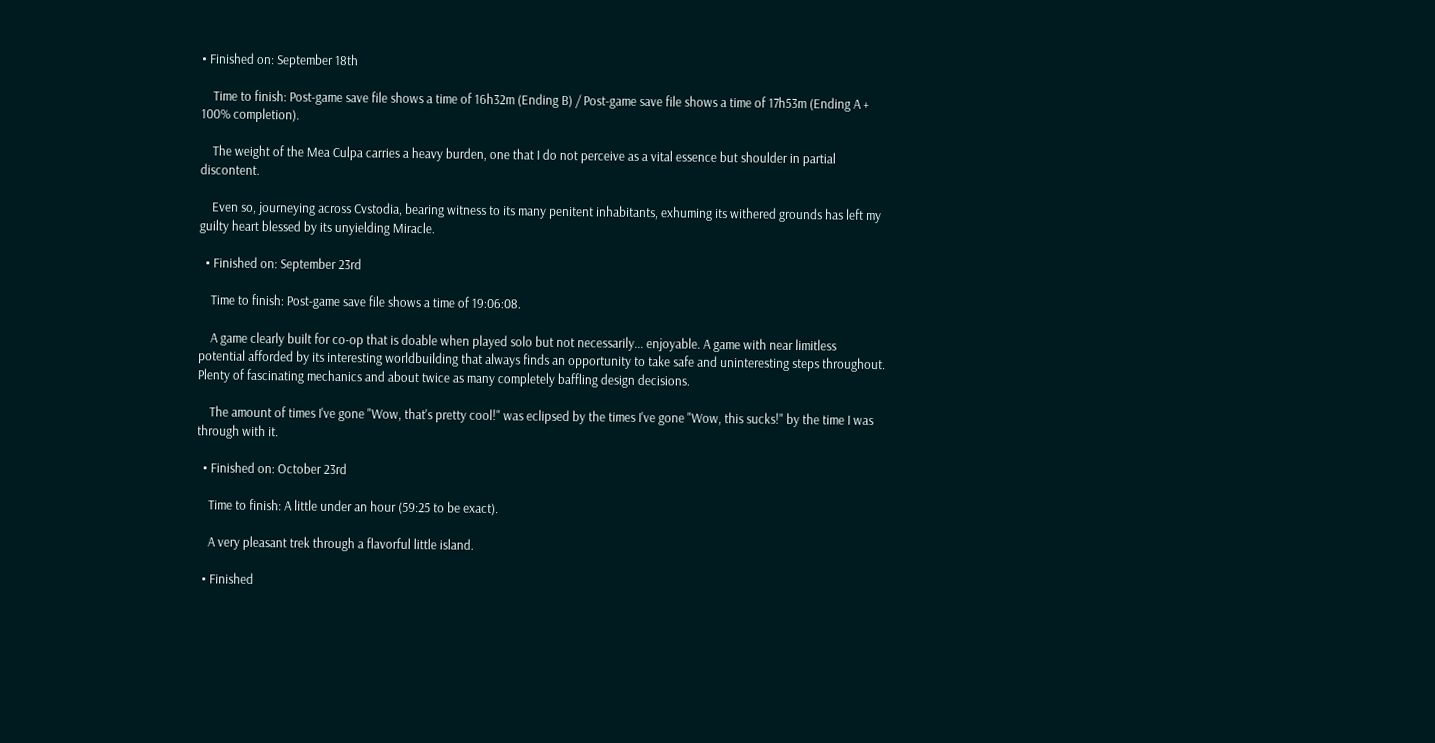• Finished on: September 18th

    Time to finish: Post-game save file shows a time of 16h32m (Ending B) / Post-game save file shows a time of 17h53m (Ending A + 100% completion).

    The weight of the Mea Culpa carries a heavy burden, one that I do not perceive as a vital essence but shoulder in partial discontent.

    Even so, journeying across Cvstodia, bearing witness to its many penitent inhabitants, exhuming its withered grounds has left my guilty heart blessed by its unyielding Miracle.

  • Finished on: September 23rd

    Time to finish: Post-game save file shows a time of 19:06:08.

    A game clearly built for co-op that is doable when played solo but not necessarily... enjoyable. A game with near limitless potential afforded by its interesting worldbuilding that always finds an opportunity to take safe and uninteresting steps throughout. Plenty of fascinating mechanics and about twice as many completely baffling design decisions.

    The amount of times I've gone "Wow, that's pretty cool!" was eclipsed by the times I've gone "Wow, this sucks!" by the time I was through with it.

  • Finished on: October 23rd

    Time to finish: A little under an hour (59:25 to be exact).

    A very pleasant trek through a flavorful little island.

  • Finished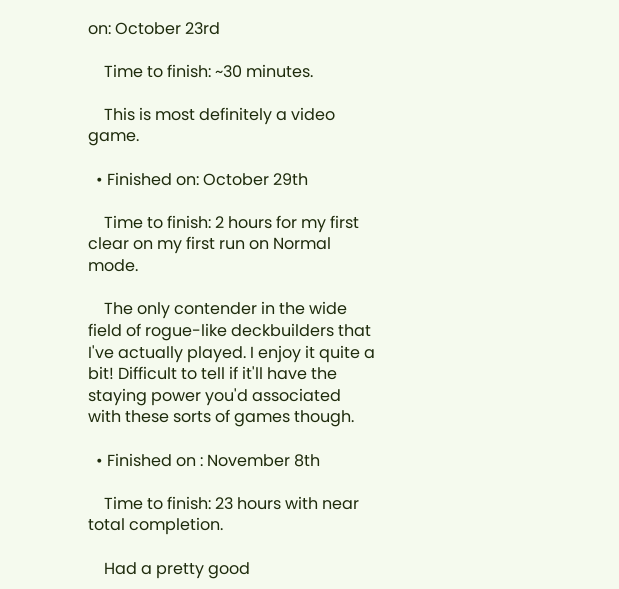on: October 23rd

    Time to finish: ~30 minutes.

    This is most definitely a video game.

  • Finished on: October 29th

    Time to finish: 2 hours for my first clear on my first run on Normal mode.

    The only contender in the wide field of rogue-like deckbuilders that I've actually played. I enjoy it quite a bit! Difficult to tell if it'll have the staying power you'd associated with these sorts of games though.

  • Finished on : November 8th

    Time to finish: 23 hours with near total completion.

    Had a pretty good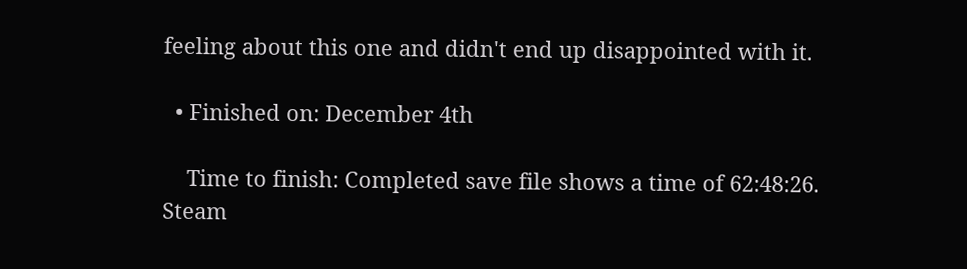feeling about this one and didn't end up disappointed with it.

  • Finished on: December 4th

    Time to finish: Completed save file shows a time of 62:48:26. Steam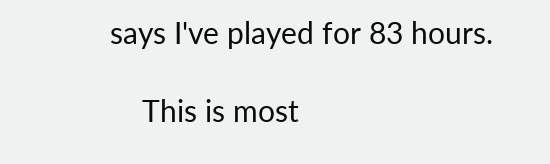says I've played for 83 hours.

    This is most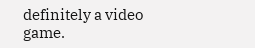definitely a video game.